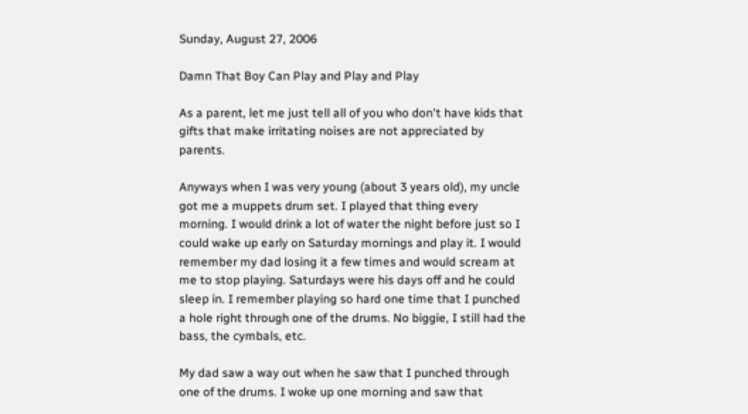Sunday, August 27, 2006

Damn That Boy Can Play and Play and Play

As a parent, let me just tell all of you who don't have kids that gifts that make irritating noises are not appreciated by parents.

Anyways when I was very young (about 3 years old), my uncle got me a muppets drum set. I played that thing every morning. I would drink a lot of water the night before just so I could wake up early on Saturday mornings and play it. I would remember my dad losing it a few times and would scream at me to stop playing. Saturdays were his days off and he could sleep in. I remember playing so hard one time that I punched a hole right through one of the drums. No biggie, I still had the bass, the cymbals, etc.

My dad saw a way out when he saw that I punched through one of the drums. I woke up one morning and saw that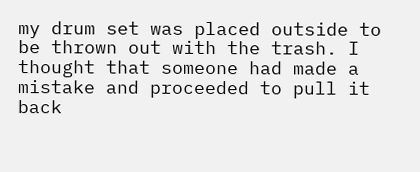my drum set was placed outside to be thrown out with the trash. I thought that someone had made a mistake and proceeded to pull it back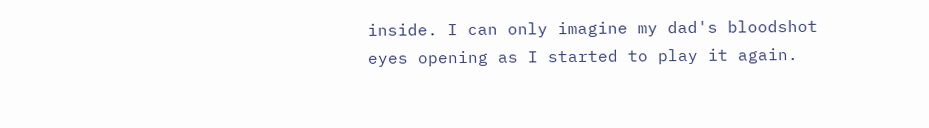inside. I can only imagine my dad's bloodshot eyes opening as I started to play it again.